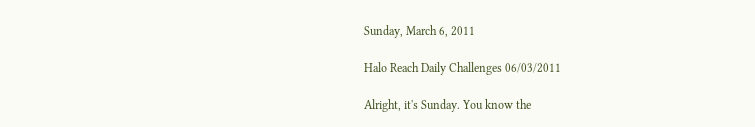Sunday, March 6, 2011

Halo Reach Daily Challenges 06/03/2011

Alright, it's Sunday. You know the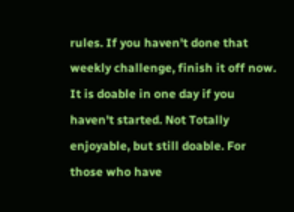rules. If you haven't done that weekly challenge, finish it off now. It is doable in one day if you haven't started. Not Totally enjoyable, but still doable. For those who have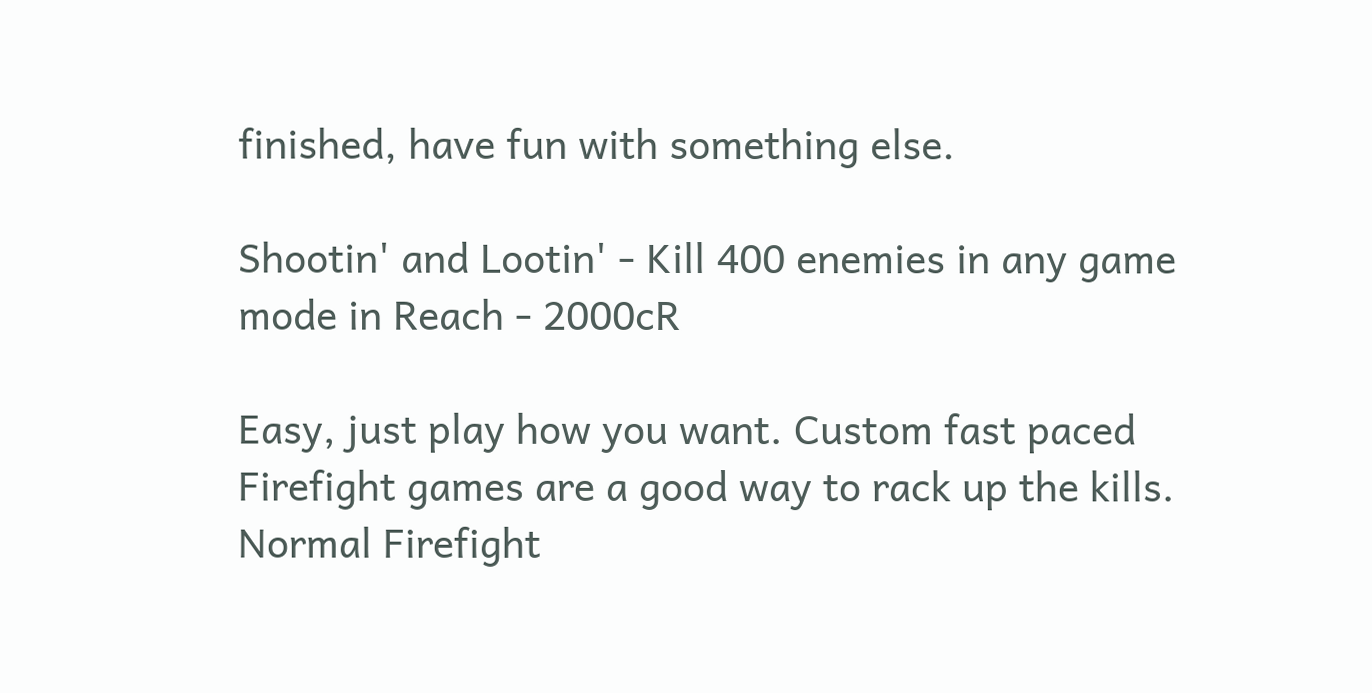finished, have fun with something else.

Shootin' and Lootin' - Kill 400 enemies in any game mode in Reach - 2000cR

Easy, just play how you want. Custom fast paced Firefight games are a good way to rack up the kills. Normal Firefight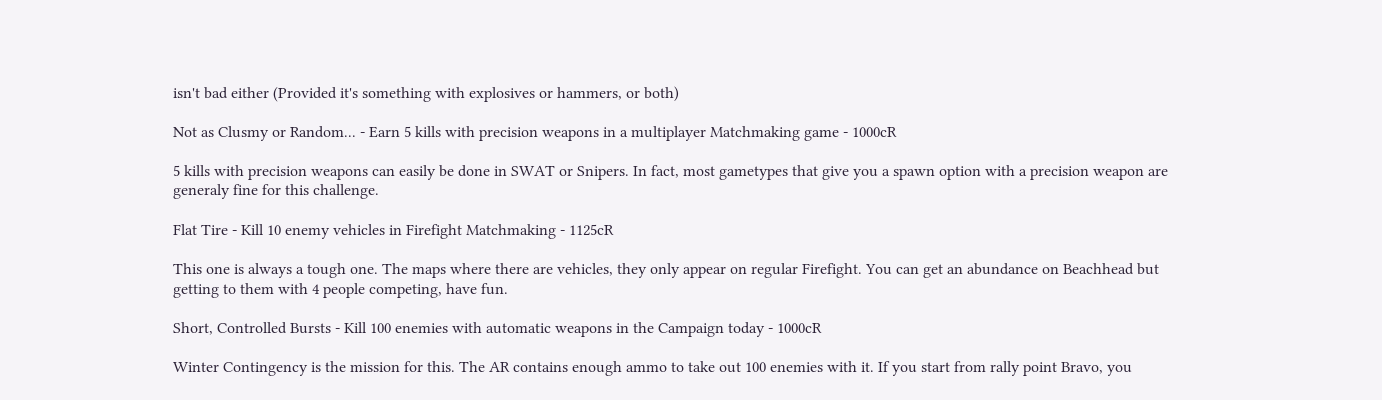isn't bad either (Provided it's something with explosives or hammers, or both)

Not as Clusmy or Random... - Earn 5 kills with precision weapons in a multiplayer Matchmaking game - 1000cR

5 kills with precision weapons can easily be done in SWAT or Snipers. In fact, most gametypes that give you a spawn option with a precision weapon are generaly fine for this challenge.

Flat Tire - Kill 10 enemy vehicles in Firefight Matchmaking - 1125cR

This one is always a tough one. The maps where there are vehicles, they only appear on regular Firefight. You can get an abundance on Beachhead but getting to them with 4 people competing, have fun.

Short, Controlled Bursts - Kill 100 enemies with automatic weapons in the Campaign today - 1000cR

Winter Contingency is the mission for this. The AR contains enough ammo to take out 100 enemies with it. If you start from rally point Bravo, you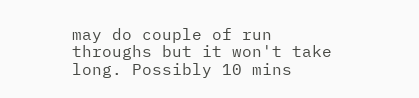may do couple of run throughs but it won't take long. Possibly 10 mins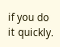if you do it quickly.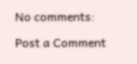No comments:

Post a Comment